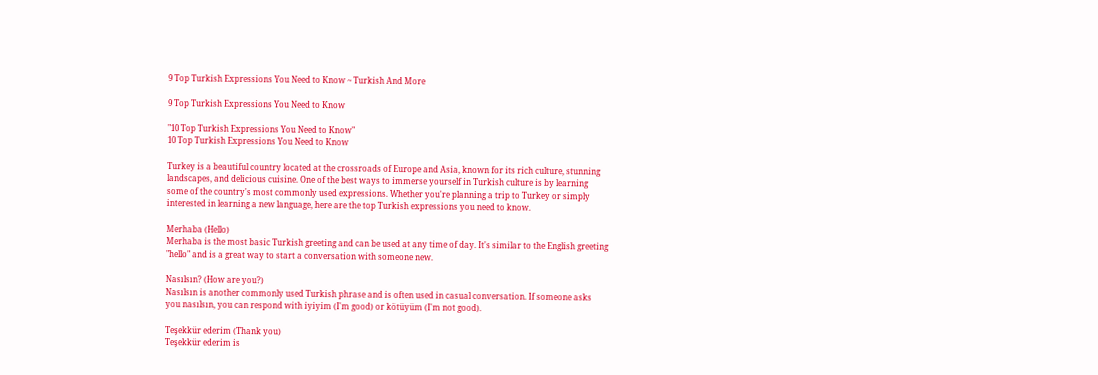9 Top Turkish Expressions You Need to Know ~ Turkish And More

9 Top Turkish Expressions You Need to Know

"10 Top Turkish Expressions You Need to Know"
10 Top Turkish Expressions You Need to Know

Turkey is a beautiful country located at the crossroads of Europe and Asia, known for its rich culture, stunning landscapes, and delicious cuisine. One of the best ways to immerse yourself in Turkish culture is by learning some of the country's most commonly used expressions. Whether you're planning a trip to Turkey or simply interested in learning a new language, here are the top Turkish expressions you need to know.

Merhaba (Hello)
Merhaba is the most basic Turkish greeting and can be used at any time of day. It's similar to the English greeting "hello" and is a great way to start a conversation with someone new.

Nasılsın? (How are you?)
Nasılsın is another commonly used Turkish phrase and is often used in casual conversation. If someone asks you nasılsın, you can respond with iyiyim (I'm good) or kötüyüm (I'm not good).

Teşekkür ederim (Thank you)
Teşekkür ederim is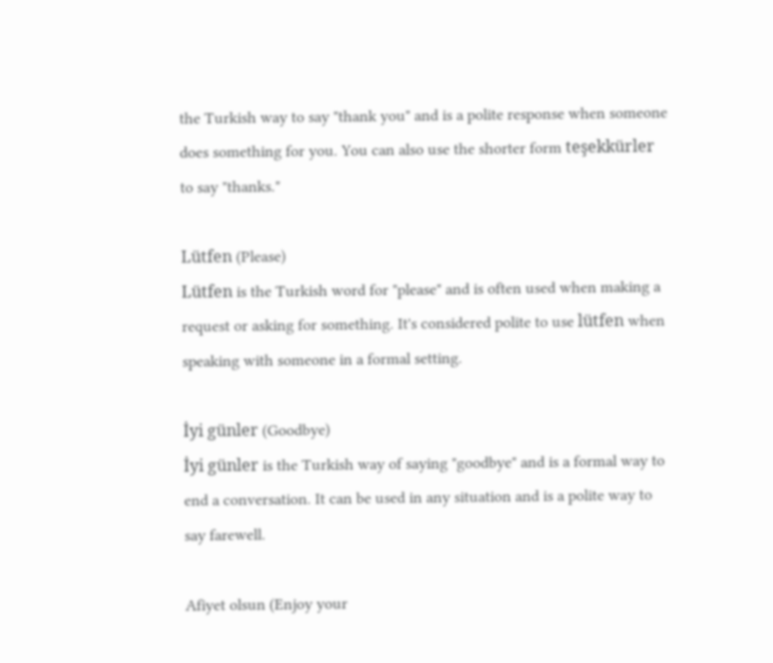the Turkish way to say "thank you" and is a polite response when someone does something for you. You can also use the shorter form teşekkürler to say "thanks."

Lütfen (Please)
Lütfen is the Turkish word for "please" and is often used when making a request or asking for something. It's considered polite to use lütfen when speaking with someone in a formal setting.

İyi günler (Goodbye)
İyi günler is the Turkish way of saying "goodbye" and is a formal way to end a conversation. It can be used in any situation and is a polite way to say farewell.

Afiyet olsun (Enjoy your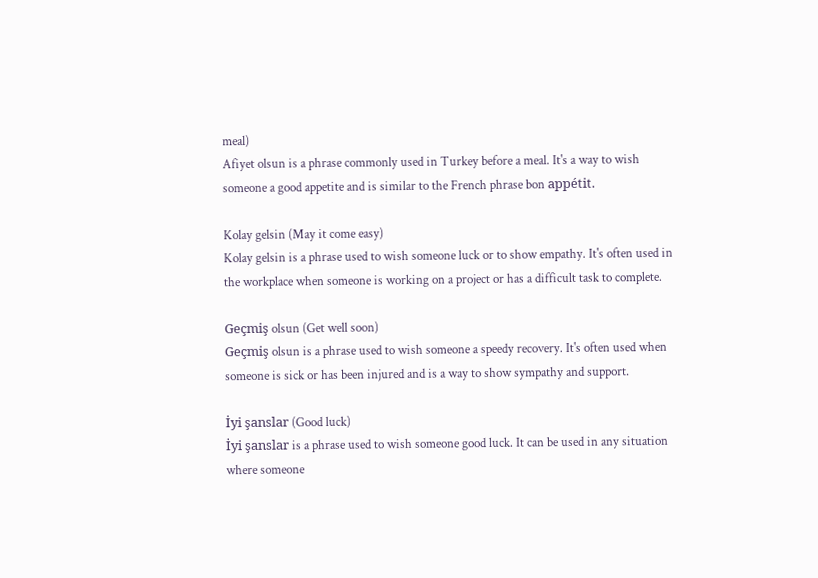meal)
Afiyet olsun is a phrase commonly used in Turkey before a meal. It's a way to wish someone a good appetite and is similar to the French phrase bon appétit.

Kolay gelsin (May it come easy)
Kolay gelsin is a phrase used to wish someone luck or to show empathy. It's often used in the workplace when someone is working on a project or has a difficult task to complete.

Geçmiş olsun (Get well soon)
Geçmiş olsun is a phrase used to wish someone a speedy recovery. It's often used when someone is sick or has been injured and is a way to show sympathy and support.

İyi şanslar (Good luck)
İyi şanslar is a phrase used to wish someone good luck. It can be used in any situation where someone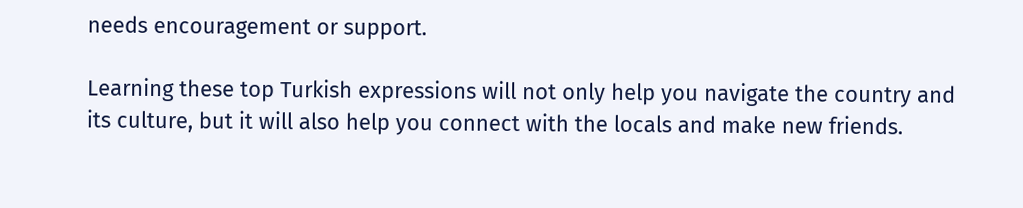needs encouragement or support.

Learning these top Turkish expressions will not only help you navigate the country and its culture, but it will also help you connect with the locals and make new friends.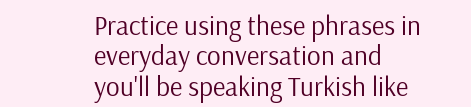Practice using these phrases in everyday conversation and you'll be speaking Turkish like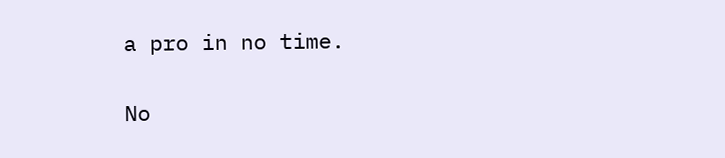a pro in no time.

No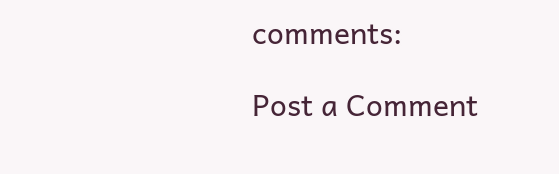comments:

Post a Comment